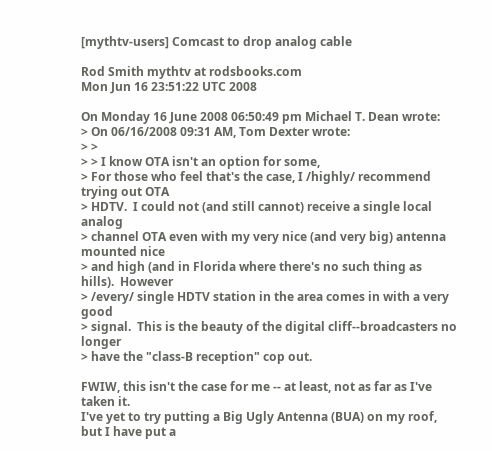[mythtv-users] Comcast to drop analog cable

Rod Smith mythtv at rodsbooks.com
Mon Jun 16 23:51:22 UTC 2008

On Monday 16 June 2008 06:50:49 pm Michael T. Dean wrote:
> On 06/16/2008 09:31 AM, Tom Dexter wrote:
> >
> > I know OTA isn't an option for some,
> For those who feel that's the case, I /highly/ recommend trying out OTA
> HDTV.  I could not (and still cannot) receive a single local analog
> channel OTA even with my very nice (and very big) antenna mounted nice
> and high (and in Florida where there's no such thing as hills).  However
> /every/ single HDTV station in the area comes in with a very good
> signal.  This is the beauty of the digital cliff--broadcasters no longer
> have the "class-B reception" cop out.

FWIW, this isn't the case for me -- at least, not as far as I've taken it.
I've yet to try putting a Big Ugly Antenna (BUA) on my roof, but I have put a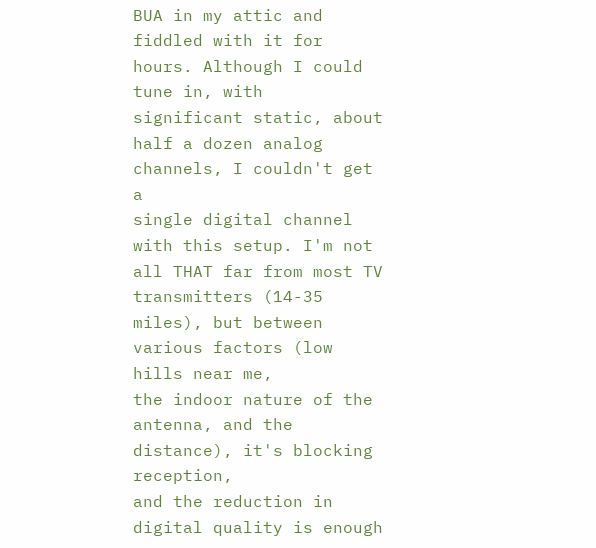BUA in my attic and fiddled with it for hours. Although I could tune in, with
significant static, about half a dozen analog channels, I couldn't get a
single digital channel with this setup. I'm not all THAT far from most TV
transmitters (14-35 miles), but between various factors (low hills near me,
the indoor nature of the antenna, and the distance), it's blocking reception,
and the reduction in digital quality is enough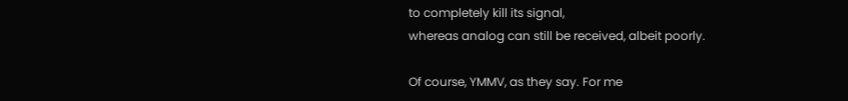to completely kill its signal,
whereas analog can still be received, albeit poorly.

Of course, YMMV, as they say. For me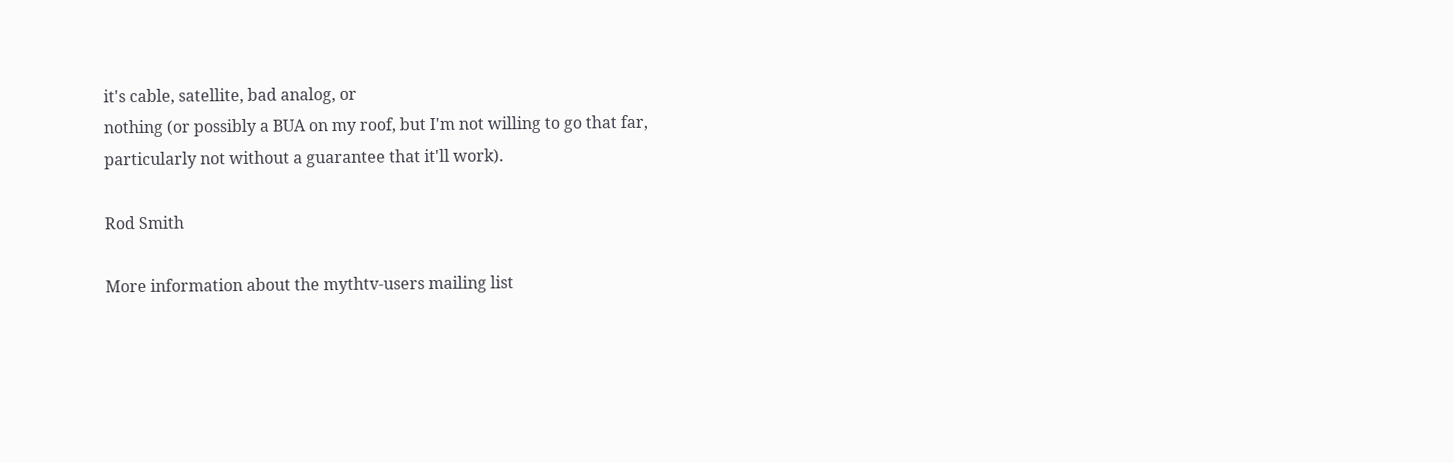it's cable, satellite, bad analog, or
nothing (or possibly a BUA on my roof, but I'm not willing to go that far,
particularly not without a guarantee that it'll work).

Rod Smith

More information about the mythtv-users mailing list